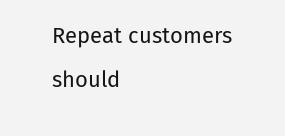Repeat customers should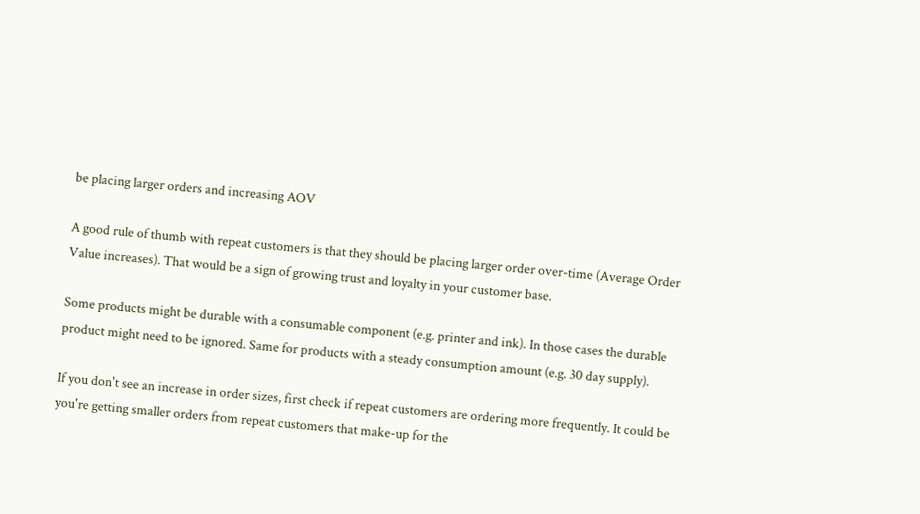be placing larger orders and increasing AOV

A good rule of thumb with repeat customers is that they should be placing larger order over-time (Average Order Value increases). That would be a sign of growing trust and loyalty in your customer base.

Some products might be durable with a consumable component (e.g. printer and ink). In those cases the durable product might need to be ignored. Same for products with a steady consumption amount (e.g. 30 day supply).

If you don't see an increase in order sizes, first check if repeat customers are ordering more frequently. It could be you're getting smaller orders from repeat customers that make-up for the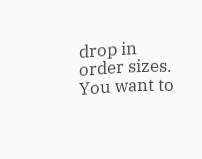drop in order sizes. You want to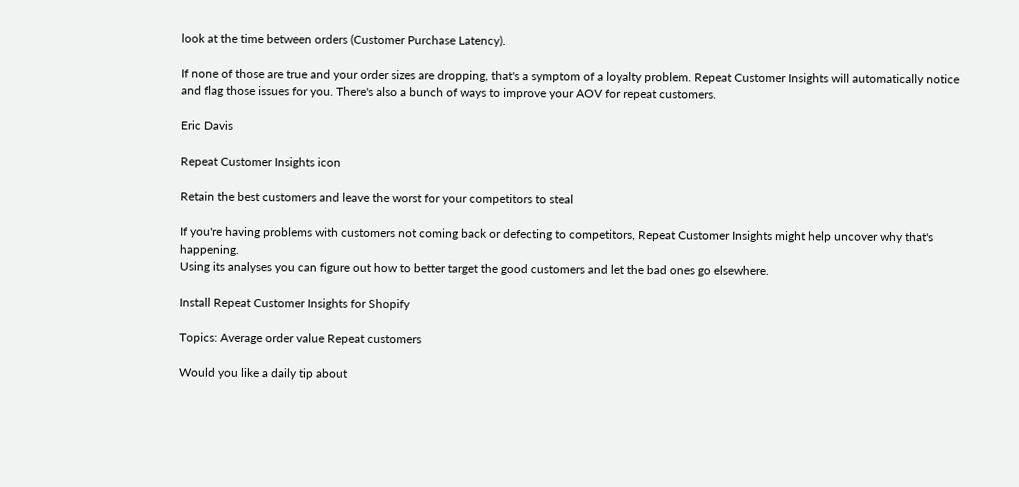look at the time between orders (Customer Purchase Latency).

If none of those are true and your order sizes are dropping, that's a symptom of a loyalty problem. Repeat Customer Insights will automatically notice and flag those issues for you. There's also a bunch of ways to improve your AOV for repeat customers.

Eric Davis

Repeat Customer Insights icon

Retain the best customers and leave the worst for your competitors to steal

If you're having problems with customers not coming back or defecting to competitors, Repeat Customer Insights might help uncover why that's happening.
Using its analyses you can figure out how to better target the good customers and let the bad ones go elsewhere.

Install Repeat Customer Insights for Shopify

Topics: Average order value Repeat customers

Would you like a daily tip about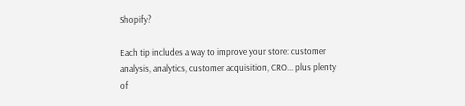Shopify?

Each tip includes a way to improve your store: customer analysis, analytics, customer acquisition, CRO... plus plenty of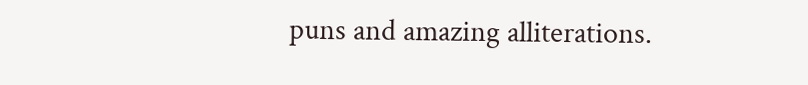puns and amazing alliterations.